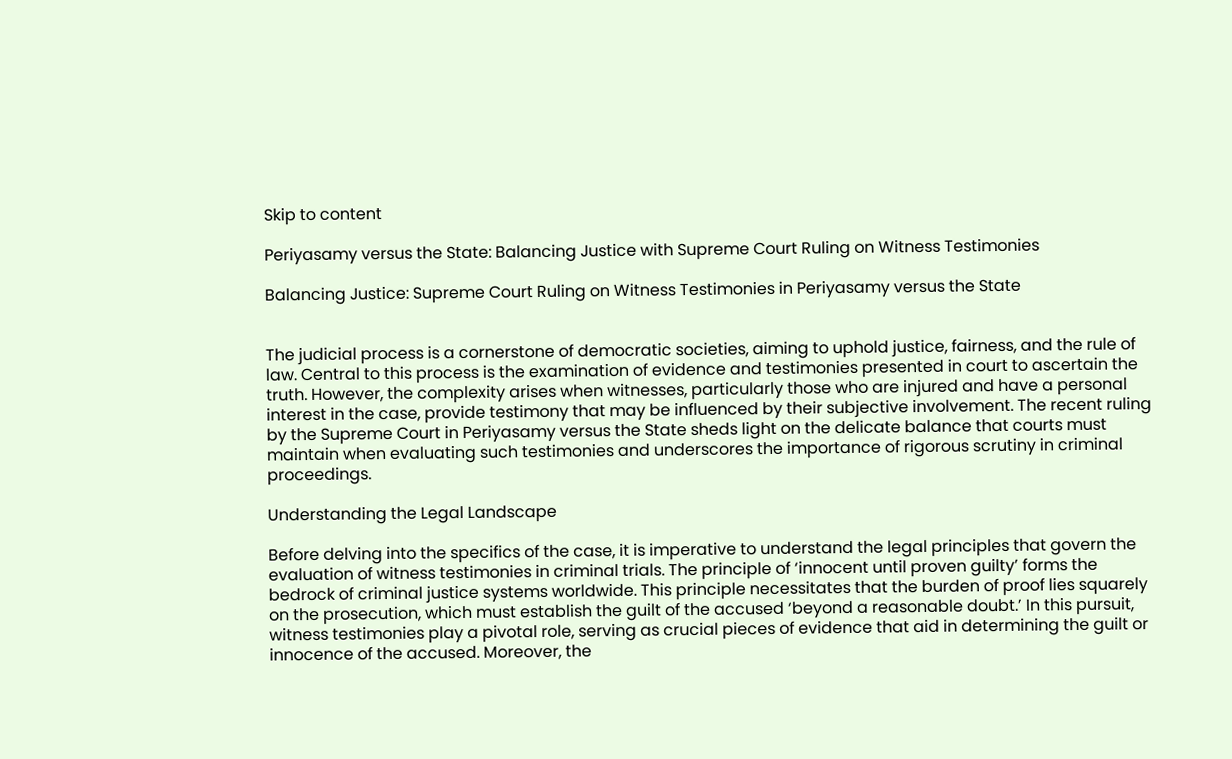Skip to content

Periyasamy versus the State: Balancing Justice with Supreme Court Ruling on Witness Testimonies

Balancing Justice: Supreme Court Ruling on Witness Testimonies in Periyasamy versus the State


The judicial process is a cornerstone of democratic societies, aiming to uphold justice, fairness, and the rule of law. Central to this process is the examination of evidence and testimonies presented in court to ascertain the truth. However, the complexity arises when witnesses, particularly those who are injured and have a personal interest in the case, provide testimony that may be influenced by their subjective involvement. The recent ruling by the Supreme Court in Periyasamy versus the State sheds light on the delicate balance that courts must maintain when evaluating such testimonies and underscores the importance of rigorous scrutiny in criminal proceedings.

Understanding the Legal Landscape

Before delving into the specifics of the case, it is imperative to understand the legal principles that govern the evaluation of witness testimonies in criminal trials. The principle of ‘innocent until proven guilty’ forms the bedrock of criminal justice systems worldwide. This principle necessitates that the burden of proof lies squarely on the prosecution, which must establish the guilt of the accused ‘beyond a reasonable doubt.’ In this pursuit, witness testimonies play a pivotal role, serving as crucial pieces of evidence that aid in determining the guilt or innocence of the accused. Moreover, the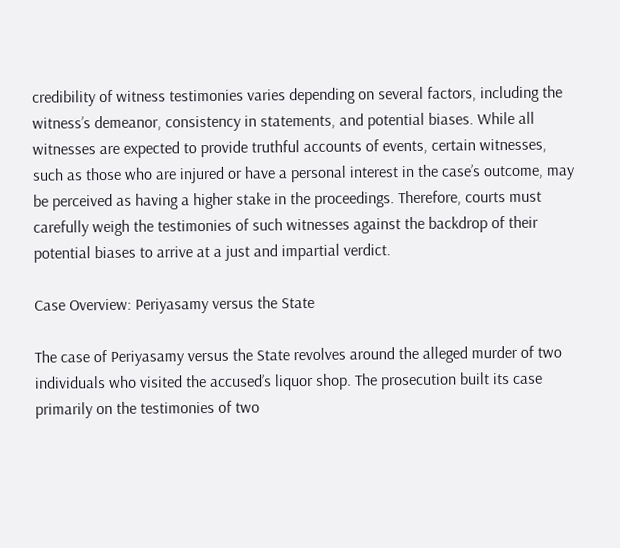credibility of witness testimonies varies depending on several factors, including the witness’s demeanor, consistency in statements, and potential biases. While all witnesses are expected to provide truthful accounts of events, certain witnesses, such as those who are injured or have a personal interest in the case’s outcome, may be perceived as having a higher stake in the proceedings. Therefore, courts must carefully weigh the testimonies of such witnesses against the backdrop of their potential biases to arrive at a just and impartial verdict.

Case Overview: Periyasamy versus the State

The case of Periyasamy versus the State revolves around the alleged murder of two individuals who visited the accused’s liquor shop. The prosecution built its case primarily on the testimonies of two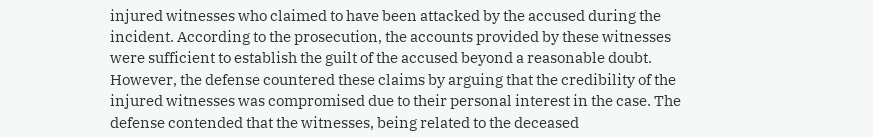injured witnesses who claimed to have been attacked by the accused during the incident. According to the prosecution, the accounts provided by these witnesses were sufficient to establish the guilt of the accused beyond a reasonable doubt. However, the defense countered these claims by arguing that the credibility of the injured witnesses was compromised due to their personal interest in the case. The defense contended that the witnesses, being related to the deceased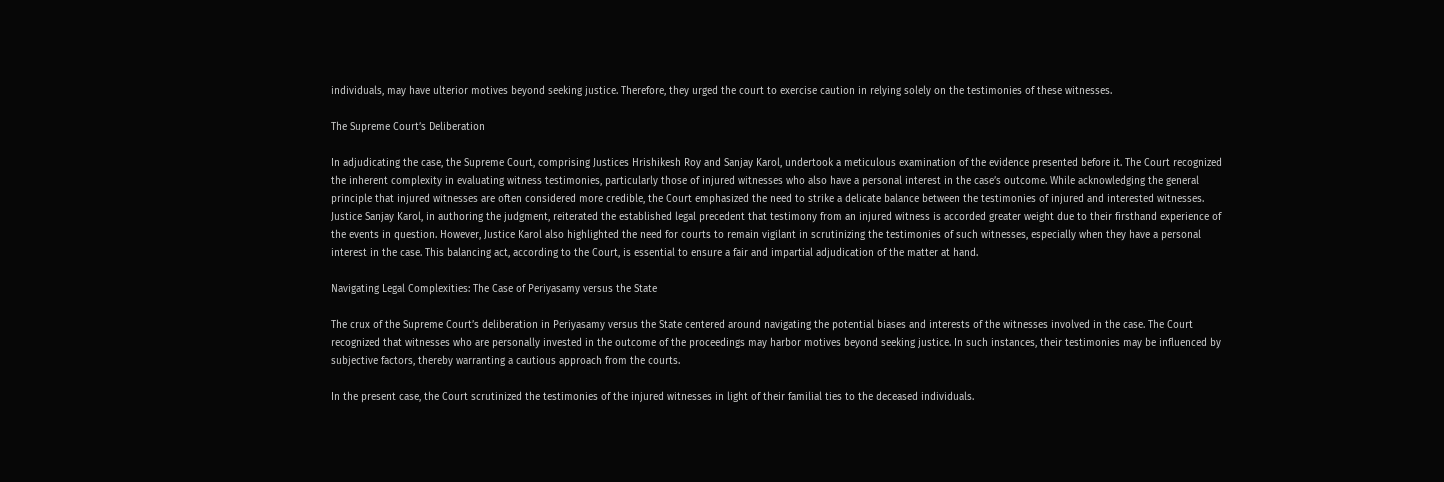individuals, may have ulterior motives beyond seeking justice. Therefore, they urged the court to exercise caution in relying solely on the testimonies of these witnesses.

The Supreme Court’s Deliberation

In adjudicating the case, the Supreme Court, comprising Justices Hrishikesh Roy and Sanjay Karol, undertook a meticulous examination of the evidence presented before it. The Court recognized the inherent complexity in evaluating witness testimonies, particularly those of injured witnesses who also have a personal interest in the case’s outcome. While acknowledging the general principle that injured witnesses are often considered more credible, the Court emphasized the need to strike a delicate balance between the testimonies of injured and interested witnesses. Justice Sanjay Karol, in authoring the judgment, reiterated the established legal precedent that testimony from an injured witness is accorded greater weight due to their firsthand experience of the events in question. However, Justice Karol also highlighted the need for courts to remain vigilant in scrutinizing the testimonies of such witnesses, especially when they have a personal interest in the case. This balancing act, according to the Court, is essential to ensure a fair and impartial adjudication of the matter at hand.

Navigating Legal Complexities: The Case of Periyasamy versus the State

The crux of the Supreme Court’s deliberation in Periyasamy versus the State centered around navigating the potential biases and interests of the witnesses involved in the case. The Court recognized that witnesses who are personally invested in the outcome of the proceedings may harbor motives beyond seeking justice. In such instances, their testimonies may be influenced by subjective factors, thereby warranting a cautious approach from the courts.

In the present case, the Court scrutinized the testimonies of the injured witnesses in light of their familial ties to the deceased individuals.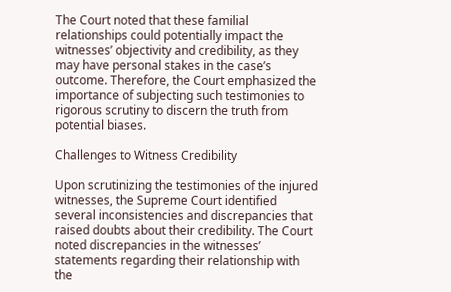The Court noted that these familial relationships could potentially impact the witnesses’ objectivity and credibility, as they may have personal stakes in the case’s outcome. Therefore, the Court emphasized the importance of subjecting such testimonies to rigorous scrutiny to discern the truth from potential biases.

Challenges to Witness Credibility

Upon scrutinizing the testimonies of the injured witnesses, the Supreme Court identified several inconsistencies and discrepancies that raised doubts about their credibility. The Court noted discrepancies in the witnesses’ statements regarding their relationship with the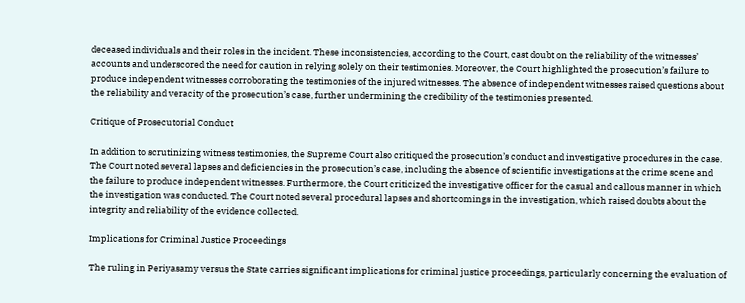deceased individuals and their roles in the incident. These inconsistencies, according to the Court, cast doubt on the reliability of the witnesses’ accounts and underscored the need for caution in relying solely on their testimonies. Moreover, the Court highlighted the prosecution’s failure to produce independent witnesses corroborating the testimonies of the injured witnesses. The absence of independent witnesses raised questions about the reliability and veracity of the prosecution’s case, further undermining the credibility of the testimonies presented.

Critique of Prosecutorial Conduct

In addition to scrutinizing witness testimonies, the Supreme Court also critiqued the prosecution’s conduct and investigative procedures in the case. The Court noted several lapses and deficiencies in the prosecution’s case, including the absence of scientific investigations at the crime scene and the failure to produce independent witnesses. Furthermore, the Court criticized the investigative officer for the casual and callous manner in which the investigation was conducted. The Court noted several procedural lapses and shortcomings in the investigation, which raised doubts about the integrity and reliability of the evidence collected.

Implications for Criminal Justice Proceedings

The ruling in Periyasamy versus the State carries significant implications for criminal justice proceedings, particularly concerning the evaluation of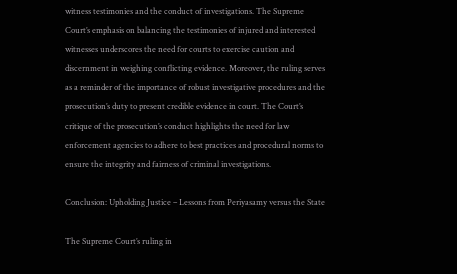witness testimonies and the conduct of investigations. The Supreme Court’s emphasis on balancing the testimonies of injured and interested witnesses underscores the need for courts to exercise caution and discernment in weighing conflicting evidence. Moreover, the ruling serves as a reminder of the importance of robust investigative procedures and the prosecution’s duty to present credible evidence in court. The Court’s critique of the prosecution’s conduct highlights the need for law enforcement agencies to adhere to best practices and procedural norms to ensure the integrity and fairness of criminal investigations.

Conclusion: Upholding Justice – Lessons from Periyasamy versus the State

The Supreme Court’s ruling in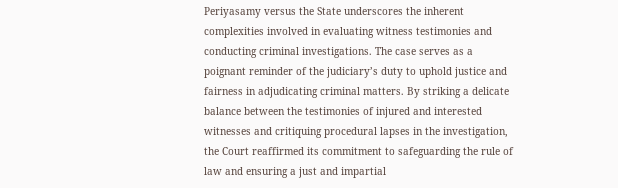Periyasamy versus the State underscores the inherent complexities involved in evaluating witness testimonies and conducting criminal investigations. The case serves as a poignant reminder of the judiciary’s duty to uphold justice and fairness in adjudicating criminal matters. By striking a delicate balance between the testimonies of injured and interested witnesses and critiquing procedural lapses in the investigation, the Court reaffirmed its commitment to safeguarding the rule of law and ensuring a just and impartial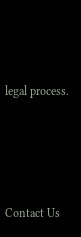legal process.




Contact Us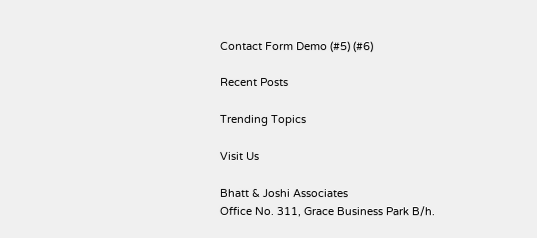Contact Form Demo (#5) (#6)

Recent Posts

Trending Topics

Visit Us

Bhatt & Joshi Associates
Office No. 311, Grace Business Park B/h.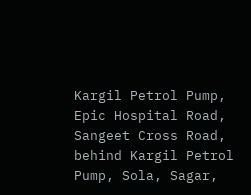Kargil Petrol Pump, Epic Hospital Road, Sangeet Cross Road, behind Kargil Petrol Pump, Sola, Sagar,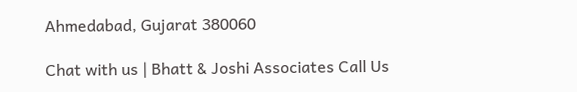Ahmedabad, Gujarat 380060

Chat with us | Bhatt & Joshi Associates Call Us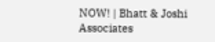NOW! | Bhatt & Joshi Associates